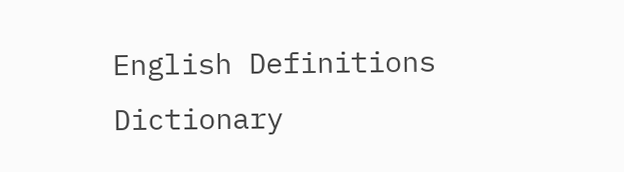English Definitions Dictionary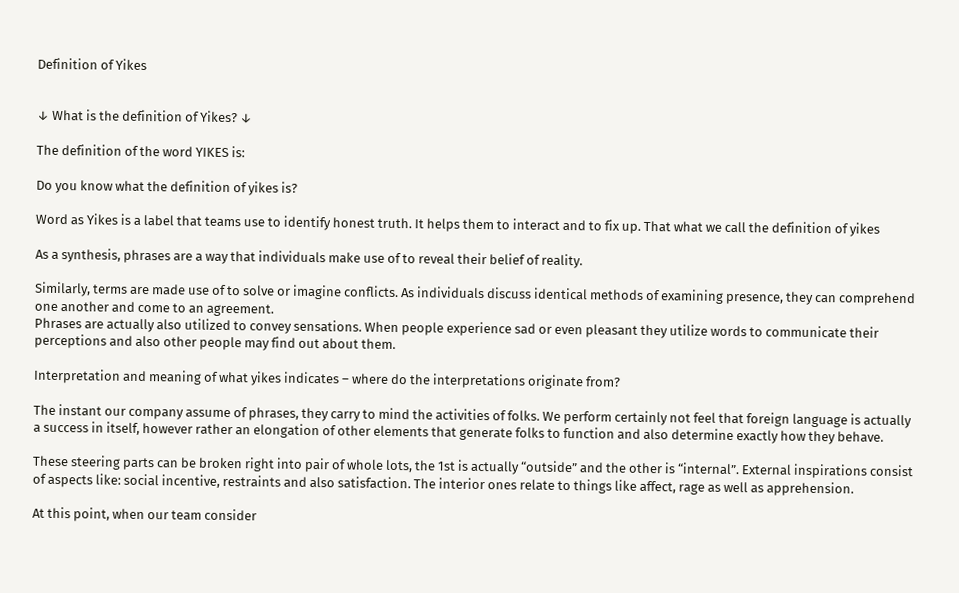Definition of Yikes


↓ What is the definition of Yikes? ↓

The definition of the word YIKES is:

Do you know what the definition of yikes is?

Word as Yikes is a label that teams use to identify honest truth. It helps them to interact and to fix up. That what we call the definition of yikes

As a synthesis, phrases are a way that individuals make use of to reveal their belief of reality.

Similarly, terms are made use of to solve or imagine conflicts. As individuals discuss identical methods of examining presence, they can comprehend one another and come to an agreement.
Phrases are actually also utilized to convey sensations. When people experience sad or even pleasant they utilize words to communicate their perceptions and also other people may find out about them.

Interpretation and meaning of what yikes indicates – where do the interpretations originate from?

The instant our company assume of phrases, they carry to mind the activities of folks. We perform certainly not feel that foreign language is actually a success in itself, however rather an elongation of other elements that generate folks to function and also determine exactly how they behave.

These steering parts can be broken right into pair of whole lots, the 1st is actually “outside” and the other is “internal”. External inspirations consist of aspects like: social incentive, restraints and also satisfaction. The interior ones relate to things like affect, rage as well as apprehension.

At this point, when our team consider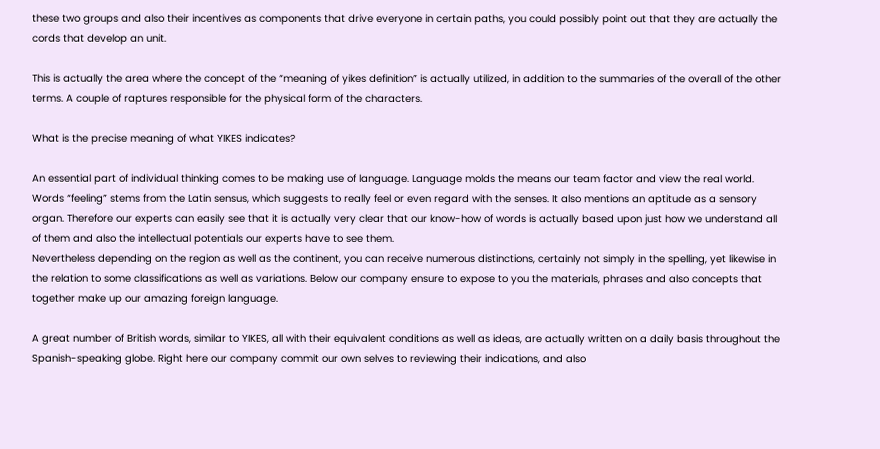these two groups and also their incentives as components that drive everyone in certain paths, you could possibly point out that they are actually the cords that develop an unit.

This is actually the area where the concept of the “meaning of yikes definition” is actually utilized, in addition to the summaries of the overall of the other terms. A couple of raptures responsible for the physical form of the characters.

What is the precise meaning of what YIKES indicates?

An essential part of individual thinking comes to be making use of language. Language molds the means our team factor and view the real world. Words “feeling” stems from the Latin sensus, which suggests to really feel or even regard with the senses. It also mentions an aptitude as a sensory organ. Therefore our experts can easily see that it is actually very clear that our know-how of words is actually based upon just how we understand all of them and also the intellectual potentials our experts have to see them.
Nevertheless depending on the region as well as the continent, you can receive numerous distinctions, certainly not simply in the spelling, yet likewise in the relation to some classifications as well as variations. Below our company ensure to expose to you the materials, phrases and also concepts that together make up our amazing foreign language.

A great number of British words, similar to YIKES, all with their equivalent conditions as well as ideas, are actually written on a daily basis throughout the Spanish-speaking globe. Right here our company commit our own selves to reviewing their indications, and also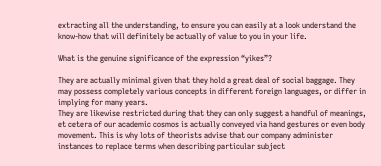extracting all the understanding, to ensure you can easily at a look understand the know-how that will definitely be actually of value to you in your life.

What is the genuine significance of the expression “yikes”?

They are actually minimal given that they hold a great deal of social baggage. They may possess completely various concepts in different foreign languages, or differ in implying for many years.
They are likewise restricted during that they can only suggest a handful of meanings, et cetera of our academic cosmos is actually conveyed via hand gestures or even body movement. This is why lots of theorists advise that our company administer instances to replace terms when describing particular subject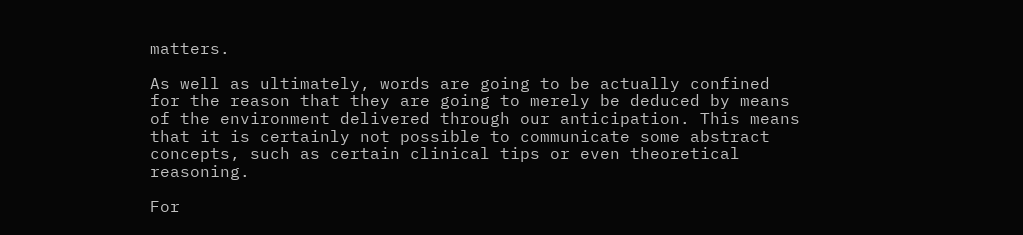matters.

As well as ultimately, words are going to be actually confined for the reason that they are going to merely be deduced by means of the environment delivered through our anticipation. This means that it is certainly not possible to communicate some abstract concepts, such as certain clinical tips or even theoretical reasoning.

For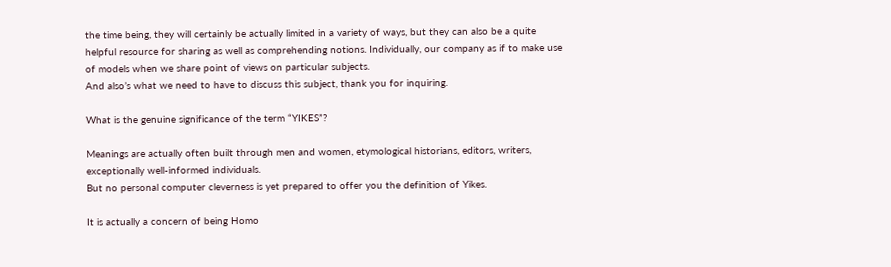the time being, they will certainly be actually limited in a variety of ways, but they can also be a quite helpful resource for sharing as well as comprehending notions. Individually, our company as if to make use of models when we share point of views on particular subjects.
And also’s what we need to have to discuss this subject, thank you for inquiring.

What is the genuine significance of the term “YIKES”?

Meanings are actually often built through men and women, etymological historians, editors, writers, exceptionally well-informed individuals.
But no personal computer cleverness is yet prepared to offer you the definition of Yikes.

It is actually a concern of being Homo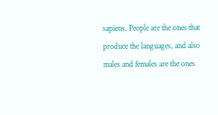sapiens. People are the ones that produce the languages, and also males and females are the ones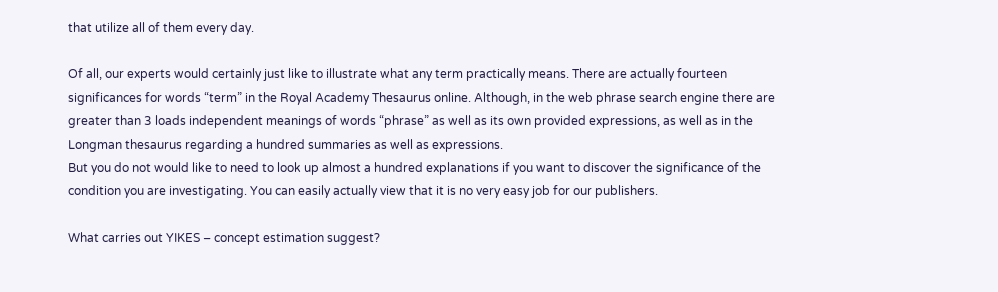that utilize all of them every day.

Of all, our experts would certainly just like to illustrate what any term practically means. There are actually fourteen significances for words “term” in the Royal Academy Thesaurus online. Although, in the web phrase search engine there are greater than 3 loads independent meanings of words “phrase” as well as its own provided expressions, as well as in the Longman thesaurus regarding a hundred summaries as well as expressions.
But you do not would like to need to look up almost a hundred explanations if you want to discover the significance of the condition you are investigating. You can easily actually view that it is no very easy job for our publishers.

What carries out YIKES – concept estimation suggest?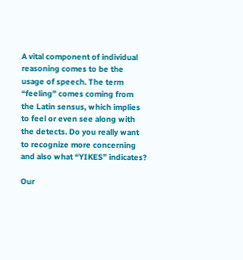A vital component of individual reasoning comes to be the usage of speech. The term “feeling” comes coming from the Latin sensus, which implies to feel or even see along with the detects. Do you really want to recognize more concerning and also what “YIKES” indicates?

Our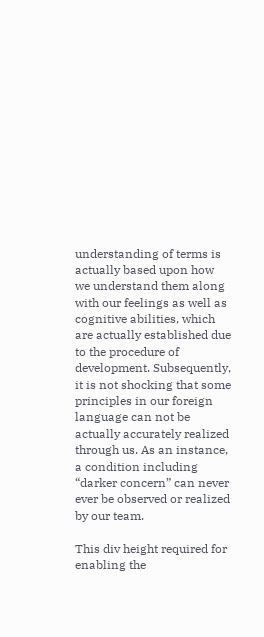understanding of terms is actually based upon how we understand them along with our feelings as well as cognitive abilities, which are actually established due to the procedure of development. Subsequently, it is not shocking that some principles in our foreign language can not be actually accurately realized through us. As an instance, a condition including “darker concern” can never ever be observed or realized by our team.

This div height required for enabling the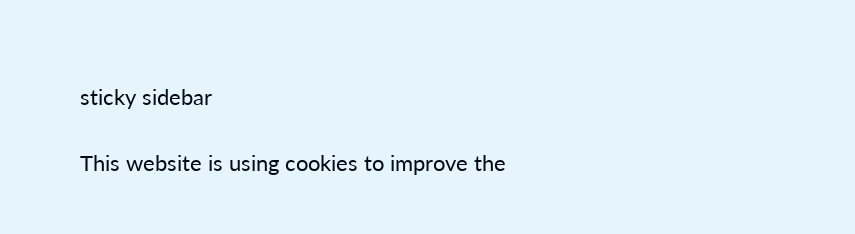sticky sidebar

This website is using cookies to improve the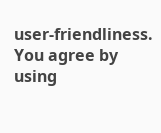user-friendliness. You agree by using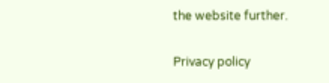the website further.

Privacy policy